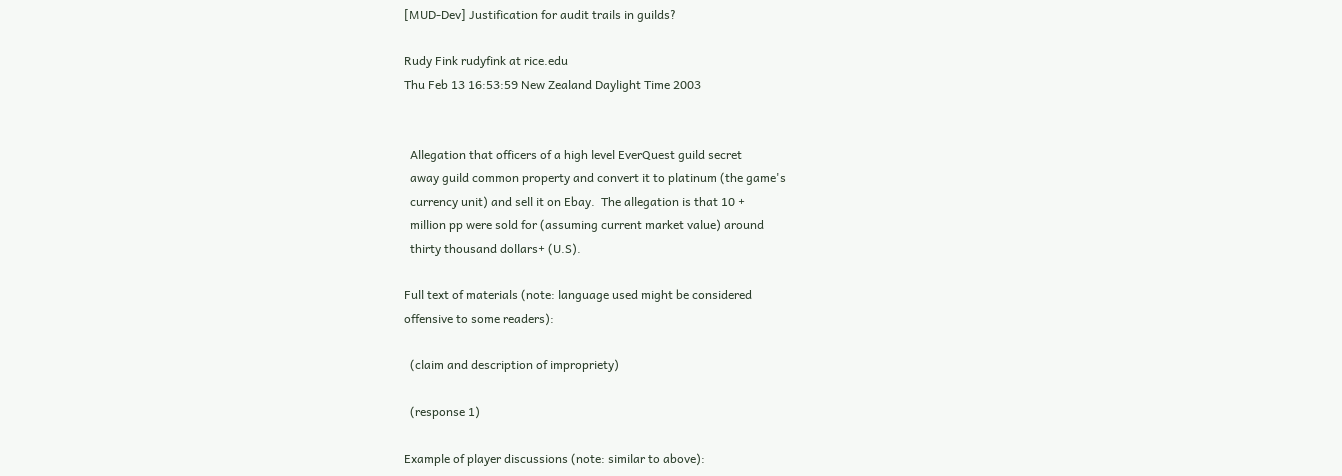[MUD-Dev] Justification for audit trails in guilds?

Rudy Fink rudyfink at rice.edu
Thu Feb 13 16:53:59 New Zealand Daylight Time 2003


  Allegation that officers of a high level EverQuest guild secret
  away guild common property and convert it to platinum (the game's
  currency unit) and sell it on Ebay.  The allegation is that 10 +
  million pp were sold for (assuming current market value) around
  thirty thousand dollars+ (U.S).

Full text of materials (note: language used might be considered
offensive to some readers):

  (claim and description of impropriety)

  (response 1)

Example of player discussions (note: similar to above):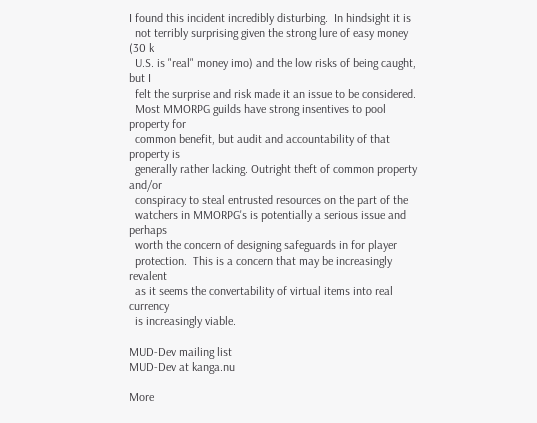I found this incident incredibly disturbing.  In hindsight it is
  not terribly surprising given the strong lure of easy money (30 k
  U.S. is "real" money imo) and the low risks of being caught, but I
  felt the surprise and risk made it an issue to be considered.
  Most MMORPG guilds have strong insentives to pool property for
  common benefit, but audit and accountability of that property is
  generally rather lacking. Outright theft of common property and/or
  conspiracy to steal entrusted resources on the part of the
  watchers in MMORPG's is potentially a serious issue and perhaps
  worth the concern of designing safeguards in for player
  protection.  This is a concern that may be increasingly revalent
  as it seems the convertability of virtual items into real currency
  is increasingly viable.

MUD-Dev mailing list
MUD-Dev at kanga.nu

More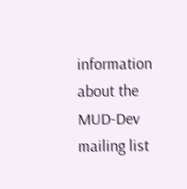information about the MUD-Dev mailing list